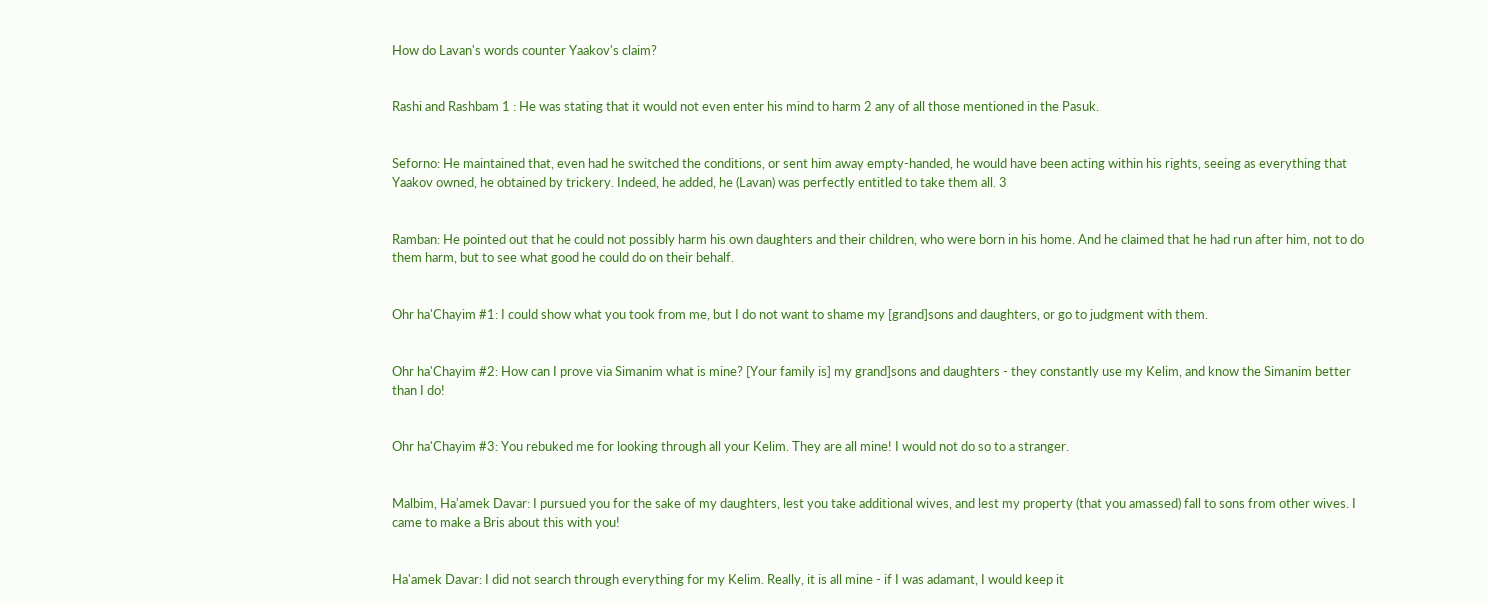How do Lavan's words counter Yaakov's claim?


Rashi and Rashbam 1 : He was stating that it would not even enter his mind to harm 2 any of all those mentioned in the Pasuk.


Seforno: He maintained that, even had he switched the conditions, or sent him away empty-handed, he would have been acting within his rights, seeing as everything that Yaakov owned, he obtained by trickery. Indeed, he added, he (Lavan) was perfectly entitled to take them all. 3


Ramban: He pointed out that he could not possibly harm his own daughters and their children, who were born in his home. And he claimed that he had run after him, not to do them harm, but to see what good he could do on their behalf.


Ohr ha'Chayim #1: I could show what you took from me, but I do not want to shame my [grand]sons and daughters, or go to judgment with them.


Ohr ha'Chayim #2: How can I prove via Simanim what is mine? [Your family is] my grand]sons and daughters - they constantly use my Kelim, and know the Simanim better than I do!


Ohr ha'Chayim #3: You rebuked me for looking through all your Kelim. They are all mine! I would not do so to a stranger.


Malbim, Ha'amek Davar: I pursued you for the sake of my daughters, lest you take additional wives, and lest my property (that you amassed) fall to sons from other wives. I came to make a Bris about this with you!


Ha'amek Davar: I did not search through everything for my Kelim. Really, it is all mine - if I was adamant, I would keep it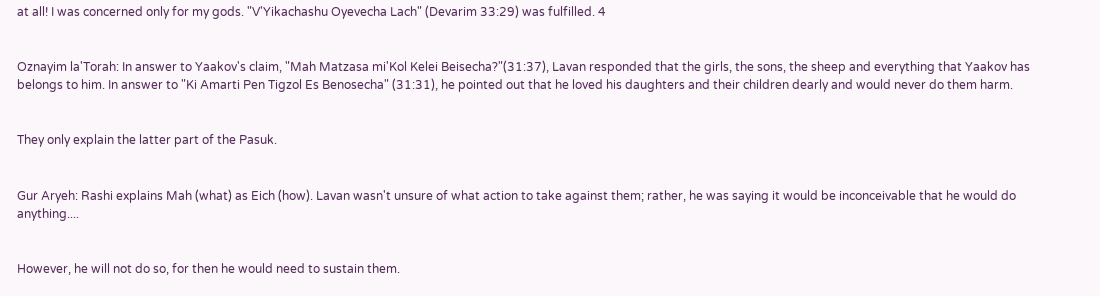at all! I was concerned only for my gods. "V'Yikachashu Oyevecha Lach" (Devarim 33:29) was fulfilled. 4


Oznayim la'Torah: In answer to Yaakov's claim, "Mah Matzasa mi'Kol Kelei Beisecha?"(31:37), Lavan responded that the girls, the sons, the sheep and everything that Yaakov has belongs to him. In answer to "Ki Amarti Pen Tigzol Es Benosecha" (31:31), he pointed out that he loved his daughters and their children dearly and would never do them harm.


They only explain the latter part of the Pasuk.


Gur Aryeh: Rashi explains Mah (what) as Eich (how). Lavan wasn't unsure of what action to take against them; rather, he was saying it would be inconceivable that he would do anything....


However, he will not do so, for then he would need to sustain them.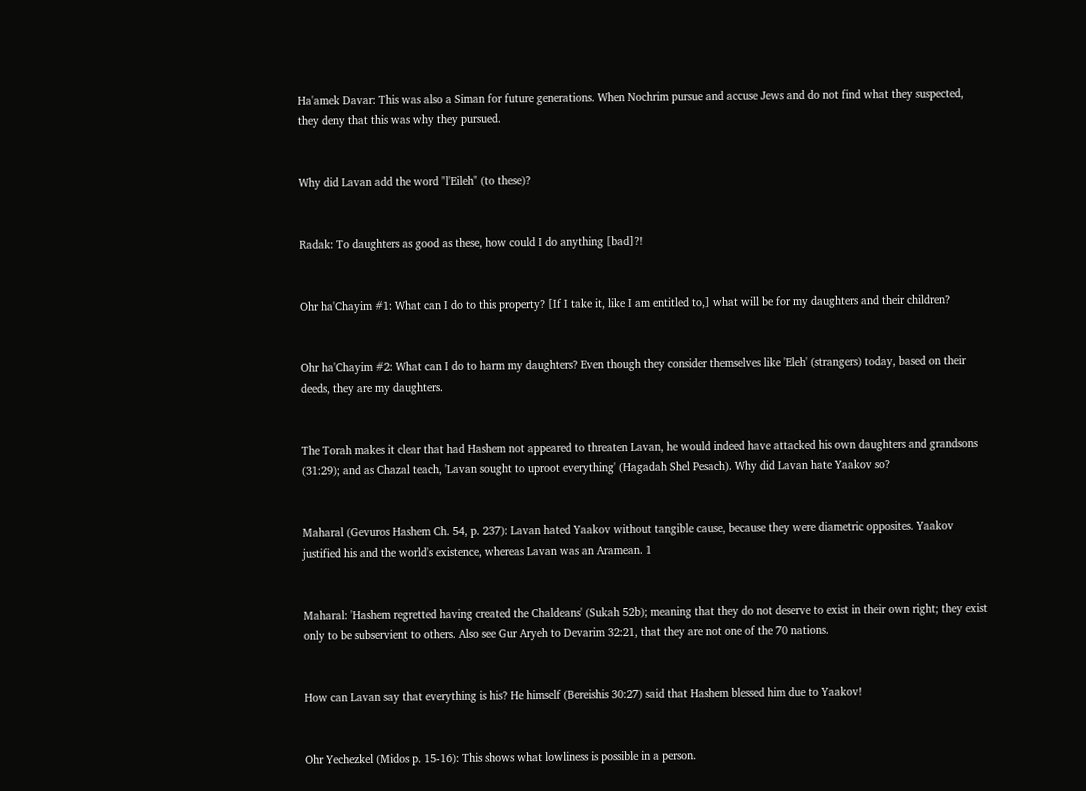Ha'amek Davar: This was also a Siman for future generations. When Nochrim pursue and accuse Jews and do not find what they suspected, they deny that this was why they pursued.


Why did Lavan add the word "l'Eileh" (to these)?


Radak: To daughters as good as these, how could I do anything [bad]?!


Ohr ha'Chayim #1: What can I do to this property? [If I take it, like I am entitled to,] what will be for my daughters and their children?


Ohr ha'Chayim #2: What can I do to harm my daughters? Even though they consider themselves like 'Eleh' (strangers) today, based on their deeds, they are my daughters.


The Torah makes it clear that had Hashem not appeared to threaten Lavan, he would indeed have attacked his own daughters and grandsons (31:29); and as Chazal teach, 'Lavan sought to uproot everything' (Hagadah Shel Pesach). Why did Lavan hate Yaakov so?


Maharal (Gevuros Hashem Ch. 54, p. 237): Lavan hated Yaakov without tangible cause, because they were diametric opposites. Yaakov justified his and the world's existence, whereas Lavan was an Aramean. 1


Maharal: 'Hashem regretted having created the Chaldeans' (Sukah 52b); meaning that they do not deserve to exist in their own right; they exist only to be subservient to others. Also see Gur Aryeh to Devarim 32:21, that they are not one of the 70 nations.


How can Lavan say that everything is his? He himself (Bereishis 30:27) said that Hashem blessed him due to Yaakov!


Ohr Yechezkel (Midos p. 15-16): This shows what lowliness is possible in a person.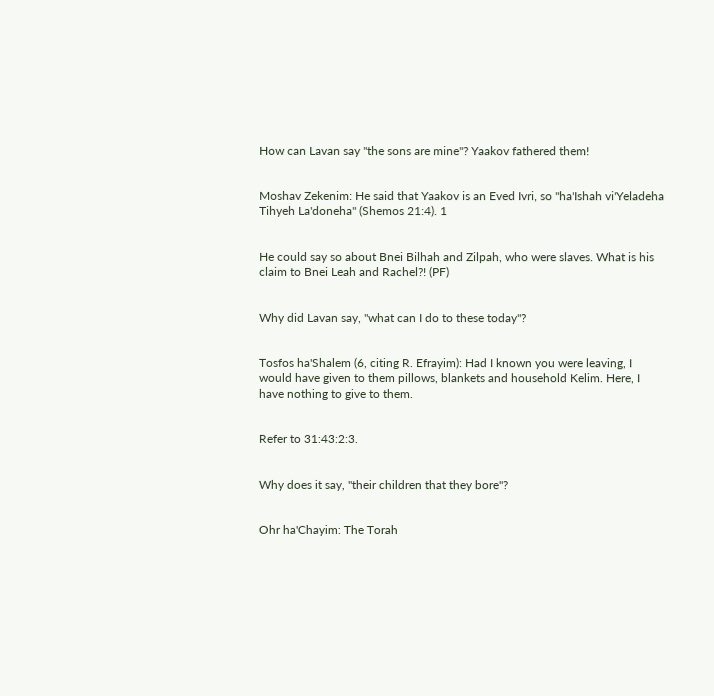How can Lavan say "the sons are mine"? Yaakov fathered them!


Moshav Zekenim: He said that Yaakov is an Eved Ivri, so "ha'Ishah vi'Yeladeha Tihyeh La'doneha" (Shemos 21:4). 1


He could say so about Bnei Bilhah and Zilpah, who were slaves. What is his claim to Bnei Leah and Rachel?! (PF)


Why did Lavan say, "what can I do to these today"?


Tosfos ha'Shalem (6, citing R. Efrayim): Had I known you were leaving, I would have given to them pillows, blankets and household Kelim. Here, I have nothing to give to them.


Refer to 31:43:2:3.


Why does it say, "their children that they bore"?


Ohr ha'Chayim: The Torah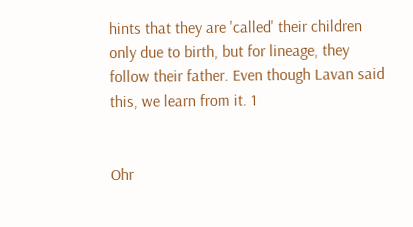hints that they are 'called' their children only due to birth, but for lineage, they follow their father. Even though Lavan said this, we learn from it. 1


Ohr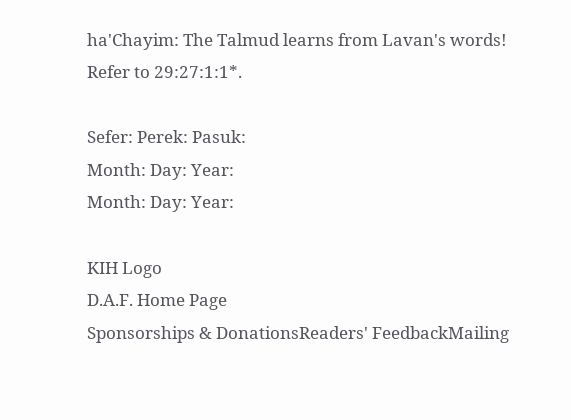ha'Chayim: The Talmud learns from Lavan's words! Refer to 29:27:1:1*.

Sefer: Perek: Pasuk:
Month: Day: Year:
Month: Day: Year:

KIH Logo
D.A.F. Home Page
Sponsorships & DonationsReaders' FeedbackMailing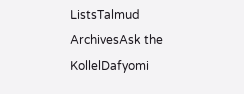ListsTalmud ArchivesAsk the KollelDafyomi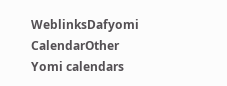WeblinksDafyomi CalendarOther Yomi calendars